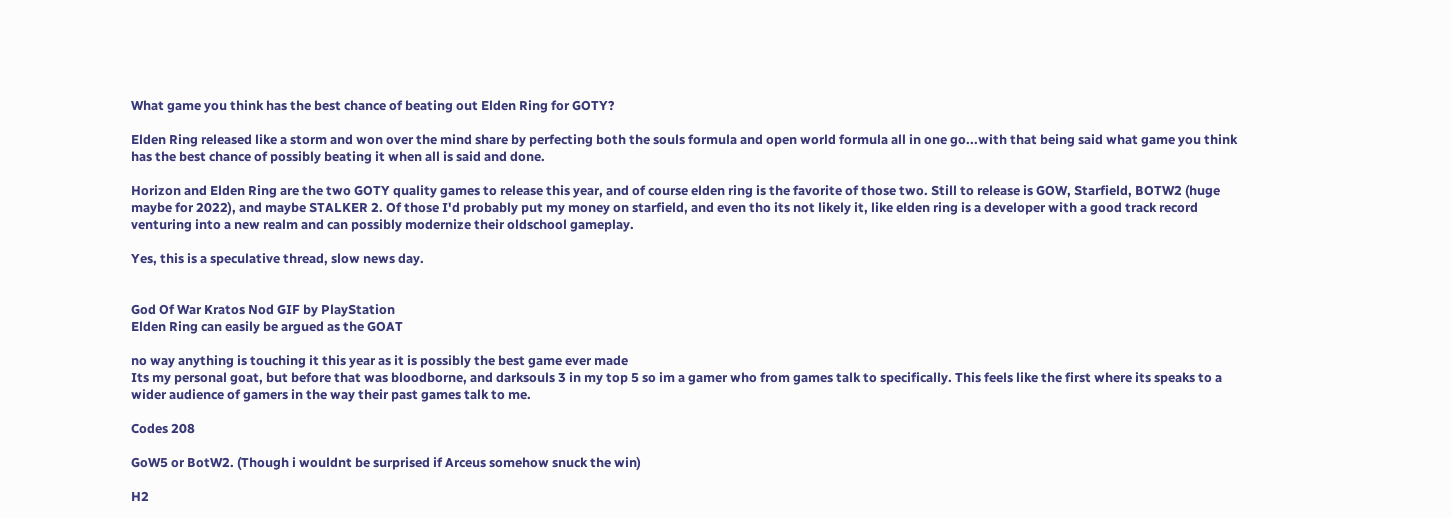What game you think has the best chance of beating out Elden Ring for GOTY?

Elden Ring released like a storm and won over the mind share by perfecting both the souls formula and open world formula all in one go...with that being said what game you think has the best chance of possibly beating it when all is said and done.

Horizon and Elden Ring are the two GOTY quality games to release this year, and of course elden ring is the favorite of those two. Still to release is GOW, Starfield, BOTW2 (huge maybe for 2022), and maybe STALKER 2. Of those I'd probably put my money on starfield, and even tho its not likely it, like elden ring is a developer with a good track record venturing into a new realm and can possibly modernize their oldschool gameplay.

Yes, this is a speculative thread, slow news day.


God Of War Kratos Nod GIF by PlayStation
Elden Ring can easily be argued as the GOAT

no way anything is touching it this year as it is possibly the best game ever made
Its my personal goat, but before that was bloodborne, and darksouls 3 in my top 5 so im a gamer who from games talk to specifically. This feels like the first where its speaks to a wider audience of gamers in the way their past games talk to me.

Codes 208

GoW5 or BotW2. (Though i wouldnt be surprised if Arceus somehow snuck the win)

H2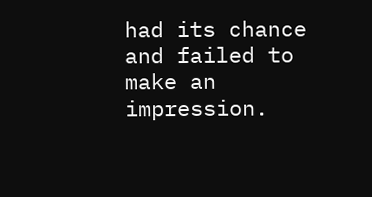had its chance and failed to make an impression.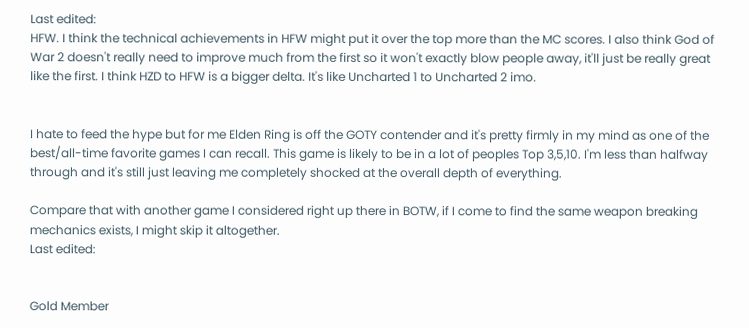Last edited:
HFW. I think the technical achievements in HFW might put it over the top more than the MC scores. I also think God of War 2 doesn't really need to improve much from the first so it won't exactly blow people away, it'll just be really great like the first. I think HZD to HFW is a bigger delta. It's like Uncharted 1 to Uncharted 2 imo.


I hate to feed the hype but for me Elden Ring is off the GOTY contender and it's pretty firmly in my mind as one of the best/all-time favorite games I can recall. This game is likely to be in a lot of peoples Top 3,5,10. I'm less than halfway through and it's still just leaving me completely shocked at the overall depth of everything.

Compare that with another game I considered right up there in BOTW, if I come to find the same weapon breaking mechanics exists, I might skip it altogether.
Last edited:


Gold Member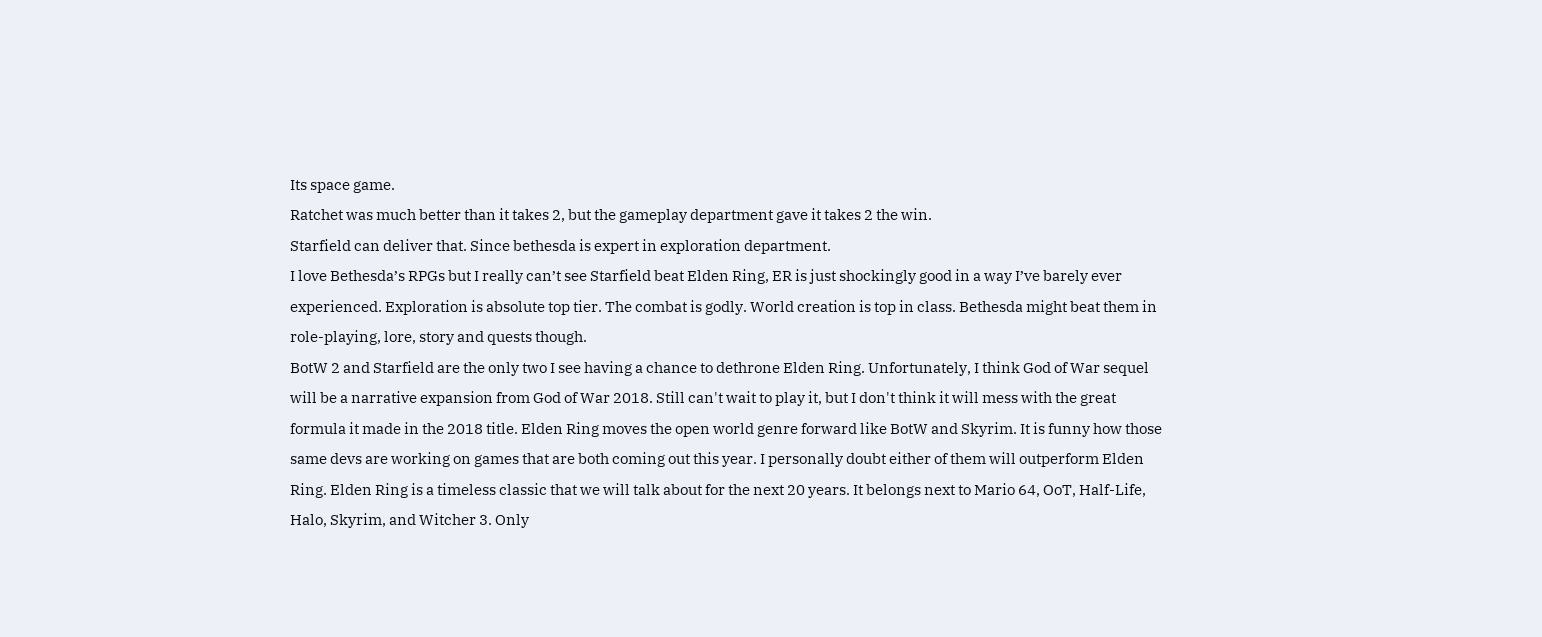Its space game.
Ratchet was much better than it takes 2, but the gameplay department gave it takes 2 the win.
Starfield can deliver that. Since bethesda is expert in exploration department.
I love Bethesda’s RPGs but I really can’t see Starfield beat Elden Ring, ER is just shockingly good in a way I’ve barely ever experienced. Exploration is absolute top tier. The combat is godly. World creation is top in class. Bethesda might beat them in role-playing, lore, story and quests though.
BotW 2 and Starfield are the only two I see having a chance to dethrone Elden Ring. Unfortunately, I think God of War sequel will be a narrative expansion from God of War 2018. Still can't wait to play it, but I don't think it will mess with the great formula it made in the 2018 title. Elden Ring moves the open world genre forward like BotW and Skyrim. It is funny how those same devs are working on games that are both coming out this year. I personally doubt either of them will outperform Elden Ring. Elden Ring is a timeless classic that we will talk about for the next 20 years. It belongs next to Mario 64, OoT, Half-Life, Halo, Skyrim, and Witcher 3. Only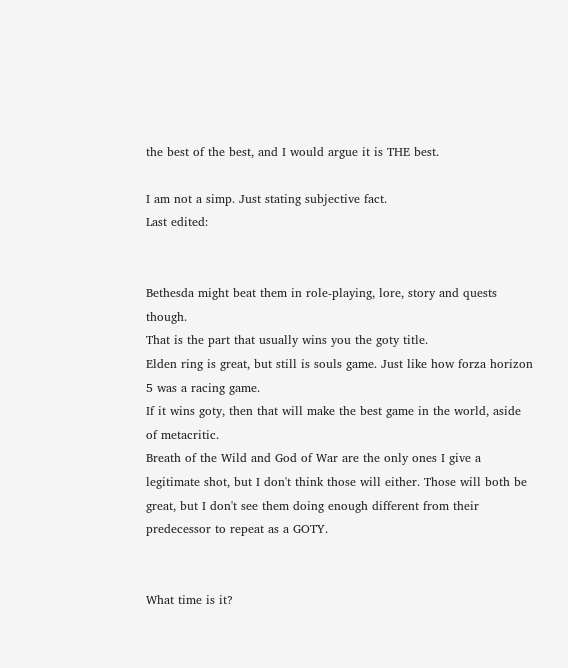the best of the best, and I would argue it is THE best.

I am not a simp. Just stating subjective fact.
Last edited:


Bethesda might beat them in role-playing, lore, story and quests though.
That is the part that usually wins you the goty title.
Elden ring is great, but still is souls game. Just like how forza horizon 5 was a racing game.
If it wins goty, then that will make the best game in the world, aside of metacritic.
Breath of the Wild and God of War are the only ones I give a legitimate shot, but I don't think those will either. Those will both be great, but I don't see them doing enough different from their predecessor to repeat as a GOTY.


What time is it?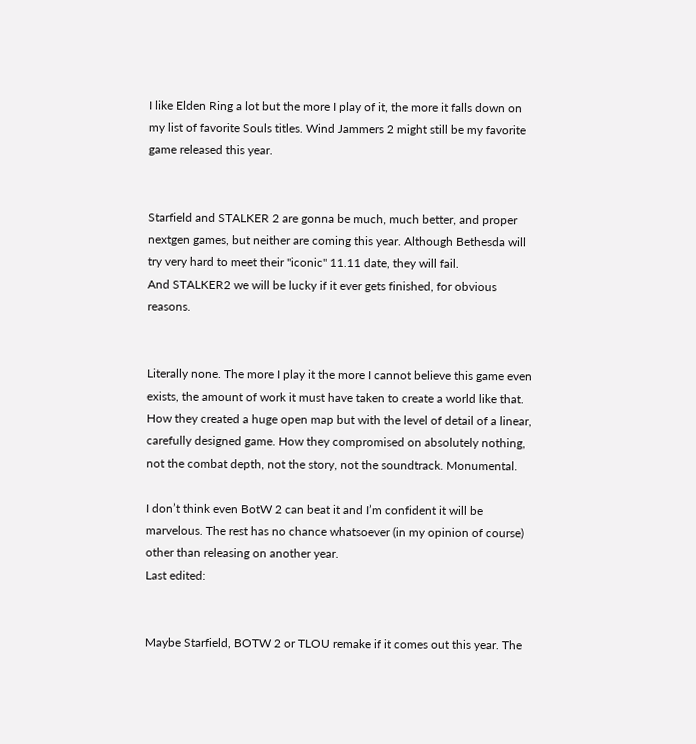I like Elden Ring a lot but the more I play of it, the more it falls down on my list of favorite Souls titles. Wind Jammers 2 might still be my favorite game released this year.


Starfield and STALKER 2 are gonna be much, much better, and proper nextgen games, but neither are coming this year. Although Bethesda will try very hard to meet their "iconic" 11.11 date, they will fail.
And STALKER2 we will be lucky if it ever gets finished, for obvious reasons.


Literally none. The more I play it the more I cannot believe this game even exists, the amount of work it must have taken to create a world like that. How they created a huge open map but with the level of detail of a linear, carefully designed game. How they compromised on absolutely nothing, not the combat depth, not the story, not the soundtrack. Monumental.

I don’t think even BotW 2 can beat it and I’m confident it will be marvelous. The rest has no chance whatsoever (in my opinion of course) other than releasing on another year.
Last edited:


Maybe Starfield, BOTW 2 or TLOU remake if it comes out this year. The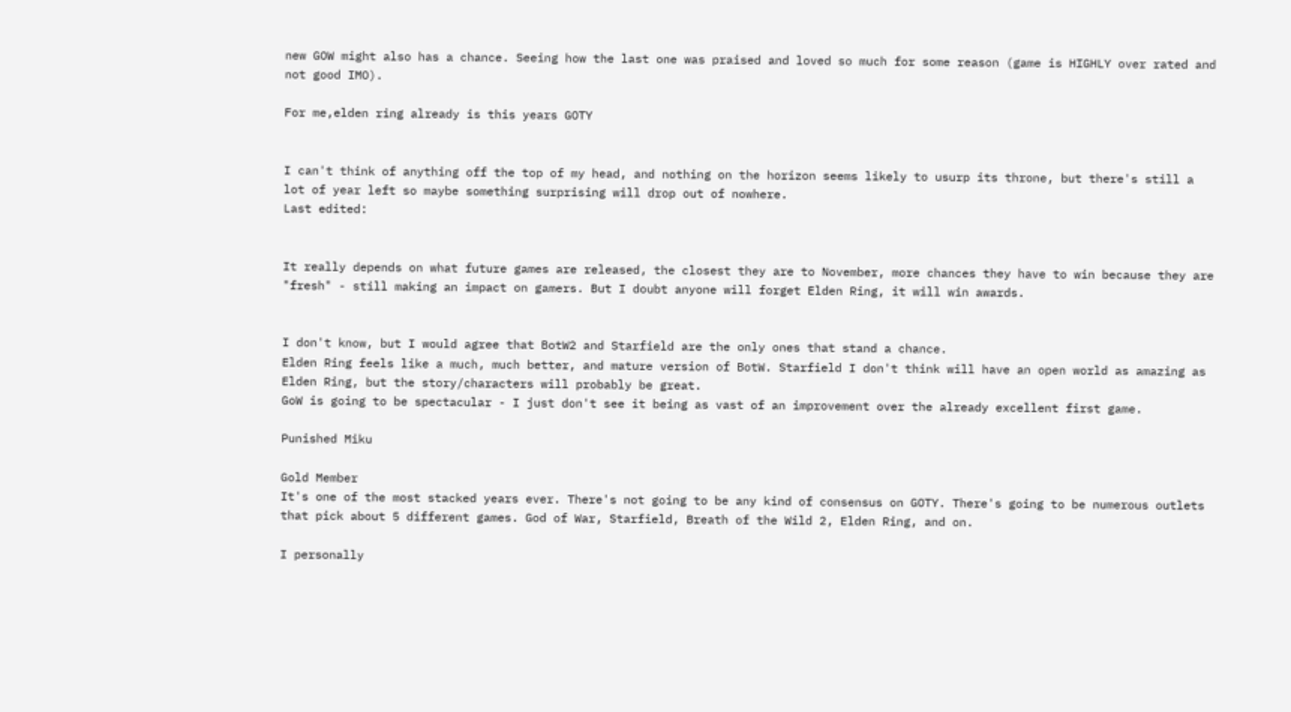new GOW might also has a chance. Seeing how the last one was praised and loved so much for some reason (game is HIGHLY over rated and not good IMO).

For me,elden ring already is this years GOTY


I can't think of anything off the top of my head, and nothing on the horizon seems likely to usurp its throne, but there's still a lot of year left so maybe something surprising will drop out of nowhere.
Last edited:


It really depends on what future games are released, the closest they are to November, more chances they have to win because they are "fresh" - still making an impact on gamers. But I doubt anyone will forget Elden Ring, it will win awards.


I don't know, but I would agree that BotW2 and Starfield are the only ones that stand a chance.
Elden Ring feels like a much, much better, and mature version of BotW. Starfield I don't think will have an open world as amazing as Elden Ring, but the story/characters will probably be great.
GoW is going to be spectacular - I just don't see it being as vast of an improvement over the already excellent first game.

Punished Miku

Gold Member
It's one of the most stacked years ever. There's not going to be any kind of consensus on GOTY. There's going to be numerous outlets that pick about 5 different games. God of War, Starfield, Breath of the Wild 2, Elden Ring, and on.

I personally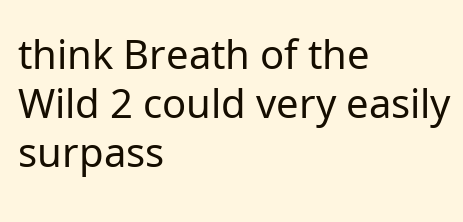think Breath of the Wild 2 could very easily surpass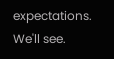expectations. We'll see.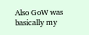Also GoW was basically my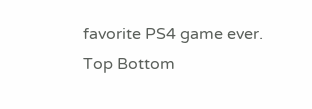favorite PS4 game ever.
Top Bottom